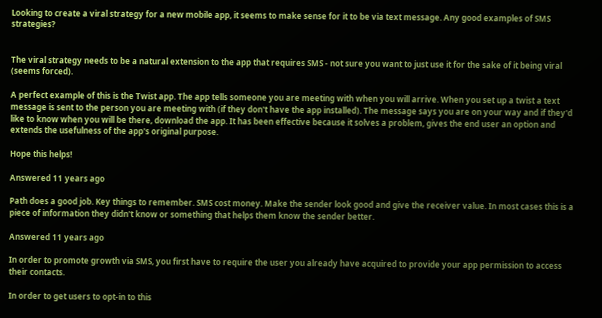Looking to create a viral strategy for a new mobile app, it seems to make sense for it to be via text message. Any good examples of SMS strategies?


The viral strategy needs to be a natural extension to the app that requires SMS - not sure you want to just use it for the sake of it being viral (seems forced).

A perfect example of this is the Twist app. The app tells someone you are meeting with when you will arrive. When you set up a twist a text message is sent to the person you are meeting with (if they don't have the app installed). The message says you are on your way and if they'd like to know when you will be there, download the app. It has been effective because it solves a problem, gives the end user an option and extends the usefulness of the app's original purpose.

Hope this helps!

Answered 11 years ago

Path does a good job. Key things to remember. SMS cost money. Make the sender look good and give the receiver value. In most cases this is a piece of information they didn't know or something that helps them know the sender better.

Answered 11 years ago

In order to promote growth via SMS, you first have to require the user you already have acquired to provide your app permission to access their contacts.

In order to get users to opt-in to this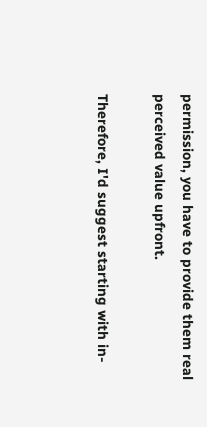permission, you have to provide them real perceived value upfront.

Therefore, I'd suggest starting with in-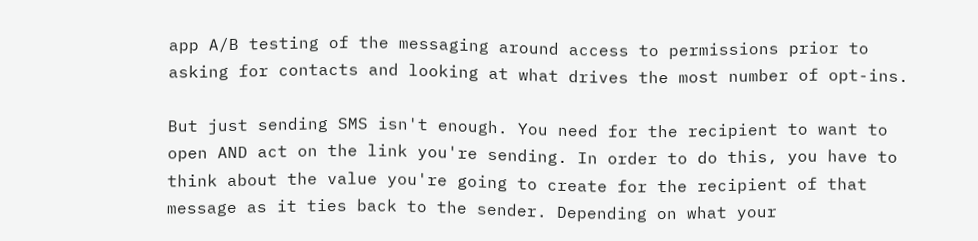app A/B testing of the messaging around access to permissions prior to asking for contacts and looking at what drives the most number of opt-ins.

But just sending SMS isn't enough. You need for the recipient to want to open AND act on the link you're sending. In order to do this, you have to think about the value you're going to create for the recipient of that message as it ties back to the sender. Depending on what your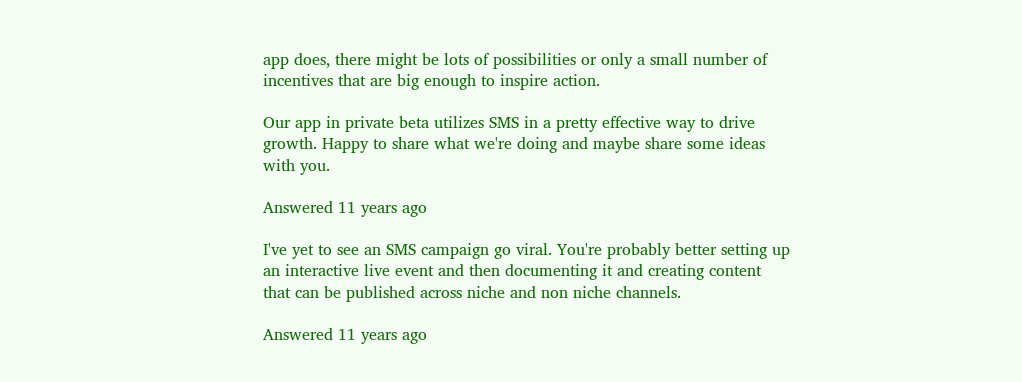app does, there might be lots of possibilities or only a small number of incentives that are big enough to inspire action.

Our app in private beta utilizes SMS in a pretty effective way to drive growth. Happy to share what we're doing and maybe share some ideas with you.

Answered 11 years ago

I've yet to see an SMS campaign go viral. You're probably better setting up an interactive live event and then documenting it and creating content that can be published across niche and non niche channels.

Answered 11 years ago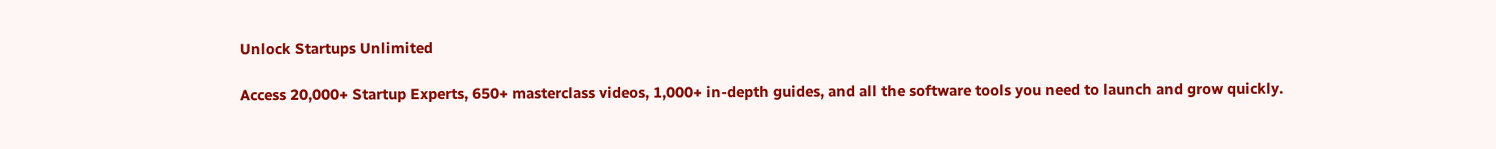Unlock Startups Unlimited

Access 20,000+ Startup Experts, 650+ masterclass videos, 1,000+ in-depth guides, and all the software tools you need to launch and grow quickly.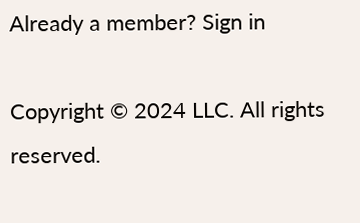Already a member? Sign in

Copyright © 2024 LLC. All rights reserved.